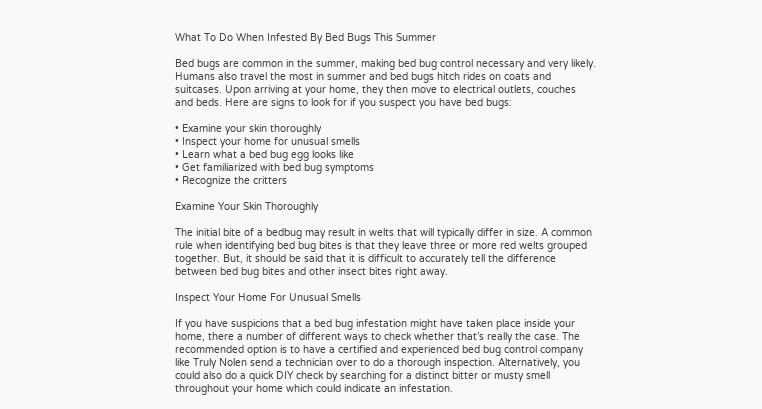What To Do When Infested By Bed Bugs This Summer

Bed bugs are common in the summer, making bed bug control necessary and very likely. Humans also travel the most in summer and bed bugs hitch rides on coats and suitcases. Upon arriving at your home, they then move to electrical outlets, couches and beds. Here are signs to look for if you suspect you have bed bugs:

• Examine your skin thoroughly
• Inspect your home for unusual smells
• Learn what a bed bug egg looks like
• Get familiarized with bed bug symptoms
• Recognize the critters

Examine Your Skin Thoroughly

The initial bite of a bedbug may result in welts that will typically differ in size. A common rule when identifying bed bug bites is that they leave three or more red welts grouped together. But, it should be said that it is difficult to accurately tell the difference between bed bug bites and other insect bites right away.

Inspect Your Home For Unusual Smells

If you have suspicions that a bed bug infestation might have taken place inside your home, there a number of different ways to check whether that’s really the case. The recommended option is to have a certified and experienced bed bug control company like Truly Nolen send a technician over to do a thorough inspection. Alternatively, you could also do a quick DIY check by searching for a distinct bitter or musty smell throughout your home which could indicate an infestation.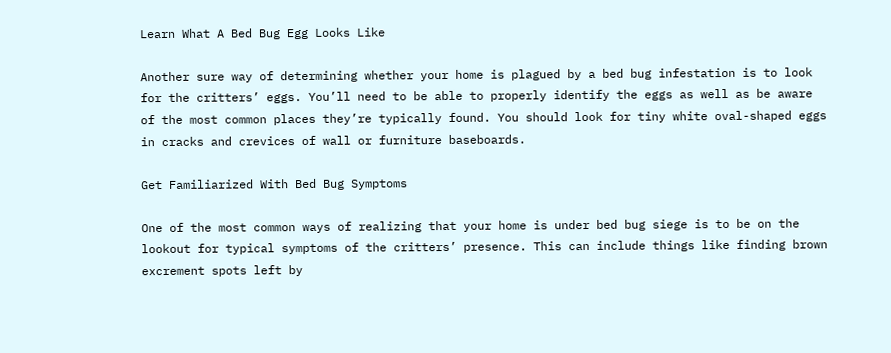Learn What A Bed Bug Egg Looks Like

Another sure way of determining whether your home is plagued by a bed bug infestation is to look for the critters’ eggs. You’ll need to be able to properly identify the eggs as well as be aware of the most common places they’re typically found. You should look for tiny white oval-shaped eggs in cracks and crevices of wall or furniture baseboards.

Get Familiarized With Bed Bug Symptoms

One of the most common ways of realizing that your home is under bed bug siege is to be on the lookout for typical symptoms of the critters’ presence. This can include things like finding brown excrement spots left by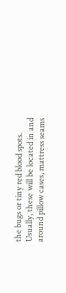the bugs or tiny red blood spots. Usually, these will be located in and around pillow cases, mattress seams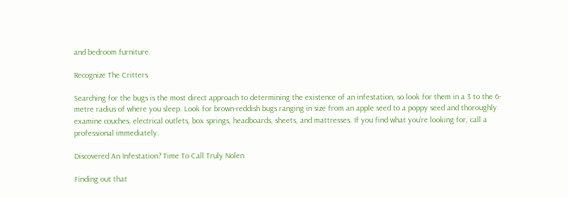and bedroom furniture.

Recognize The Critters

Searching for the bugs is the most direct approach to determining the existence of an infestation, so look for them in a 3 to the 6-metre radius of where you sleep. Look for brown-reddish bugs ranging in size from an apple seed to a poppy seed and thoroughly examine couches, electrical outlets, box springs, headboards, sheets, and mattresses. If you find what you’re looking for, call a professional immediately.

Discovered An Infestation? Time To Call Truly Nolen

Finding out that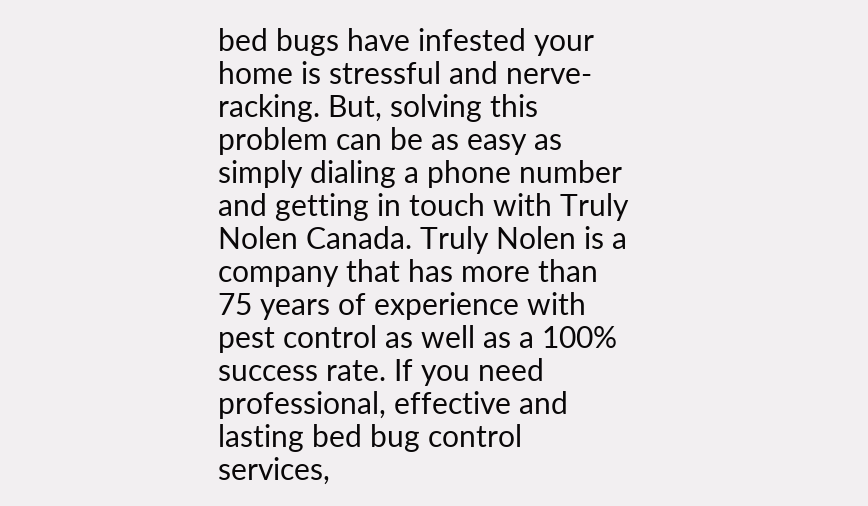bed bugs have infested your home is stressful and nerve-racking. But, solving this problem can be as easy as simply dialing a phone number and getting in touch with Truly Nolen Canada. Truly Nolen is a company that has more than 75 years of experience with pest control as well as a 100% success rate. If you need professional, effective and lasting bed bug control services,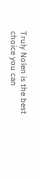Truly Nolen is the best choice you can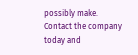possibly make. Contact the company today and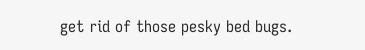get rid of those pesky bed bugs.